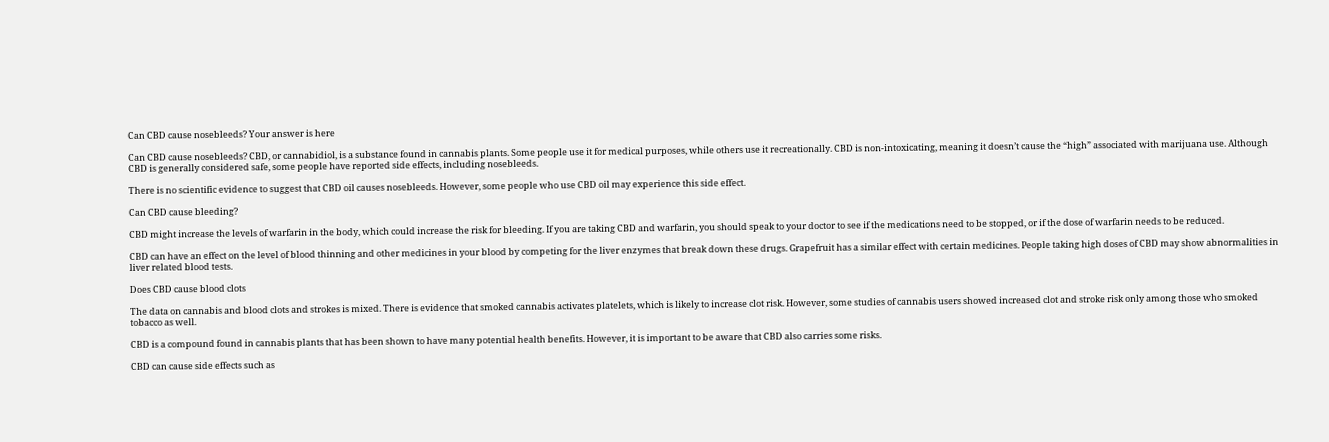Can CBD cause nosebleeds? Your answer is here

Can CBD cause nosebleeds? CBD, or cannabidiol, is a substance found in cannabis plants. Some people use it for medical purposes, while others use it recreationally. CBD is non-intoxicating, meaning it doesn’t cause the “high” associated with marijuana use. Although CBD is generally considered safe, some people have reported side effects, including nosebleeds.

There is no scientific evidence to suggest that CBD oil causes nosebleeds. However, some people who use CBD oil may experience this side effect.

Can CBD cause bleeding?

CBD might increase the levels of warfarin in the body, which could increase the risk for bleeding. If you are taking CBD and warfarin, you should speak to your doctor to see if the medications need to be stopped, or if the dose of warfarin needs to be reduced.

CBD can have an effect on the level of blood thinning and other medicines in your blood by competing for the liver enzymes that break down these drugs. Grapefruit has a similar effect with certain medicines. People taking high doses of CBD may show abnormalities in liver related blood tests.

Does CBD cause blood clots

The data on cannabis and blood clots and strokes is mixed. There is evidence that smoked cannabis activates platelets, which is likely to increase clot risk. However, some studies of cannabis users showed increased clot and stroke risk only among those who smoked tobacco as well.

CBD is a compound found in cannabis plants that has been shown to have many potential health benefits. However, it is important to be aware that CBD also carries some risks.

CBD can cause side effects such as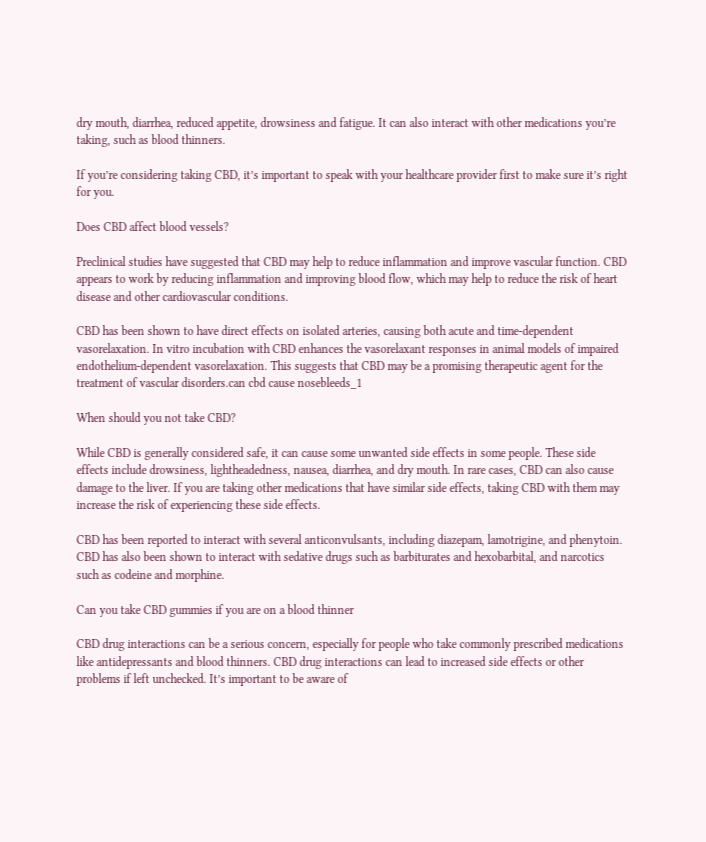dry mouth, diarrhea, reduced appetite, drowsiness and fatigue. It can also interact with other medications you’re taking, such as blood thinners.

If you’re considering taking CBD, it’s important to speak with your healthcare provider first to make sure it’s right for you.

Does CBD affect blood vessels?

Preclinical studies have suggested that CBD may help to reduce inflammation and improve vascular function. CBD appears to work by reducing inflammation and improving blood flow, which may help to reduce the risk of heart disease and other cardiovascular conditions.

CBD has been shown to have direct effects on isolated arteries, causing both acute and time-dependent vasorelaxation. In vitro incubation with CBD enhances the vasorelaxant responses in animal models of impaired endothelium-dependent vasorelaxation. This suggests that CBD may be a promising therapeutic agent for the treatment of vascular disorders.can cbd cause nosebleeds_1

When should you not take CBD?

While CBD is generally considered safe, it can cause some unwanted side effects in some people. These side effects include drowsiness, lightheadedness, nausea, diarrhea, and dry mouth. In rare cases, CBD can also cause damage to the liver. If you are taking other medications that have similar side effects, taking CBD with them may increase the risk of experiencing these side effects.

CBD has been reported to interact with several anticonvulsants, including diazepam, lamotrigine, and phenytoin. CBD has also been shown to interact with sedative drugs such as barbiturates and hexobarbital, and narcotics such as codeine and morphine.

Can you take CBD gummies if you are on a blood thinner

CBD drug interactions can be a serious concern, especially for people who take commonly prescribed medications like antidepressants and blood thinners. CBD drug interactions can lead to increased side effects or other problems if left unchecked. It’s important to be aware of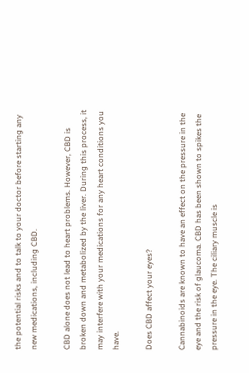the potential risks and to talk to your doctor before starting any new medications, including CBD.

CBD alone does not lead to heart problems. However, CBD is broken down and metabolized by the liver. During this process, it may interfere with your medications for any heart conditions you have.

Does CBD affect your eyes?

Cannabinoids are known to have an effect on the pressure in the eye and the risk of glaucoma. CBD has been shown to spikes the pressure in the eye. The ciliary muscle is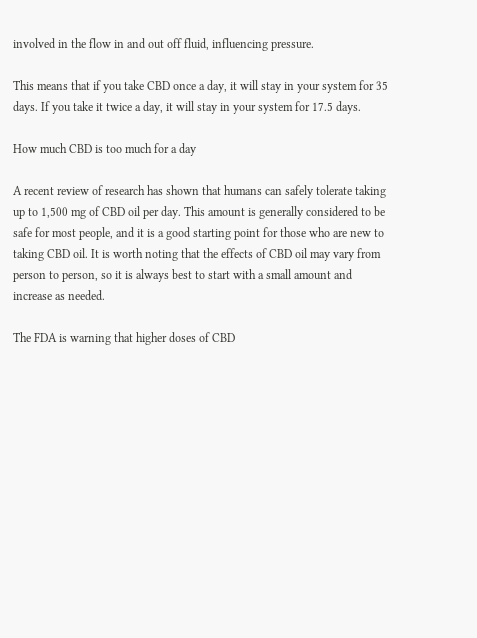involved in the flow in and out off fluid, influencing pressure.

This means that if you take CBD once a day, it will stay in your system for 35 days. If you take it twice a day, it will stay in your system for 17.5 days.

How much CBD is too much for a day

A recent review of research has shown that humans can safely tolerate taking up to 1,500 mg of CBD oil per day. This amount is generally considered to be safe for most people, and it is a good starting point for those who are new to taking CBD oil. It is worth noting that the effects of CBD oil may vary from person to person, so it is always best to start with a small amount and increase as needed.

The FDA is warning that higher doses of CBD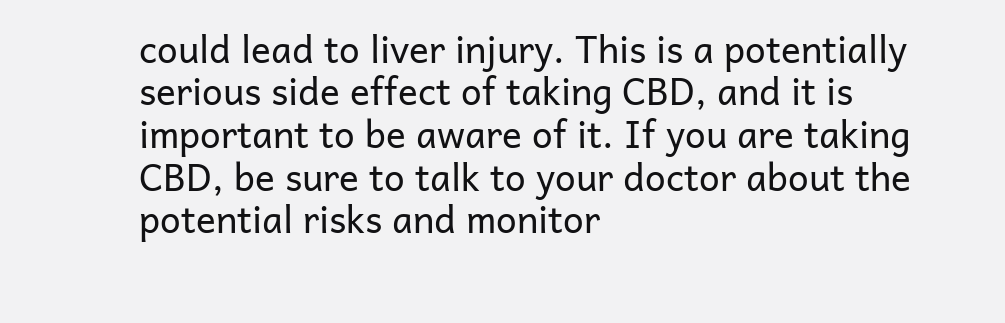could lead to liver injury. This is a potentially serious side effect of taking CBD, and it is important to be aware of it. If you are taking CBD, be sure to talk to your doctor about the potential risks and monitor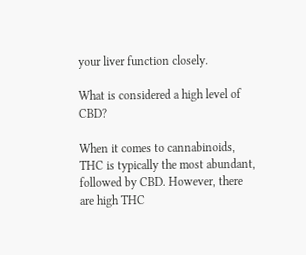your liver function closely.

What is considered a high level of CBD?

When it comes to cannabinoids, THC is typically the most abundant, followed by CBD. However, there are high THC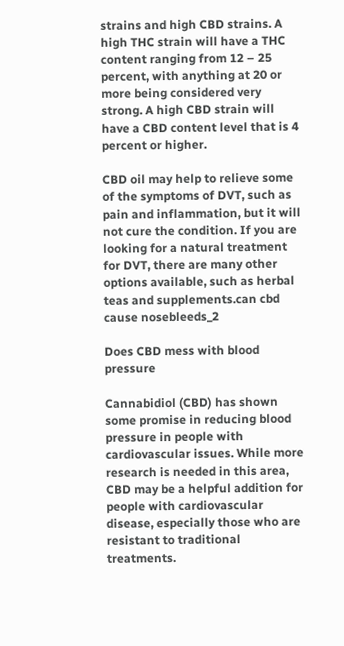strains and high CBD strains. A high THC strain will have a THC content ranging from 12 – 25 percent, with anything at 20 or more being considered very strong. A high CBD strain will have a CBD content level that is 4 percent or higher.

CBD oil may help to relieve some of the symptoms of DVT, such as pain and inflammation, but it will not cure the condition. If you are looking for a natural treatment for DVT, there are many other options available, such as herbal teas and supplements.can cbd cause nosebleeds_2

Does CBD mess with blood pressure

Cannabidiol (CBD) has shown some promise in reducing blood pressure in people with cardiovascular issues. While more research is needed in this area, CBD may be a helpful addition for people with cardiovascular disease, especially those who are resistant to traditional treatments.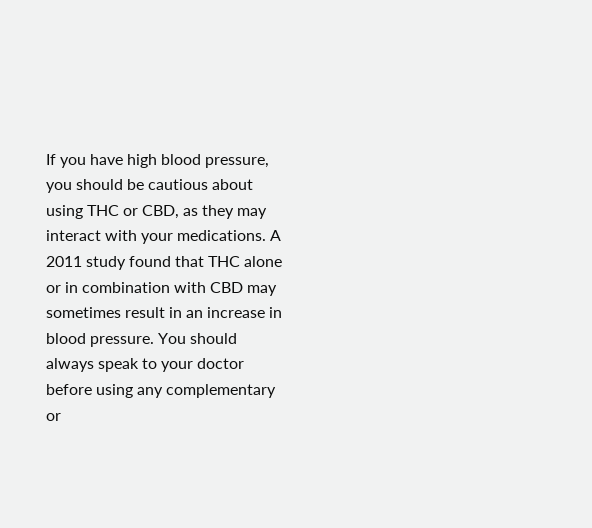If you have high blood pressure, you should be cautious about using THC or CBD, as they may interact with your medications. A 2011 study found that THC alone or in combination with CBD may sometimes result in an increase in blood pressure. You should always speak to your doctor before using any complementary or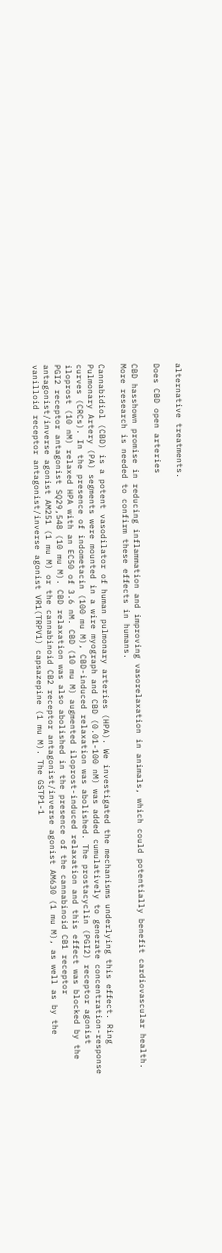alternative treatments.

Does CBD open arteries

CBD hasshown promise in reducing inflammation and improving vasorelaxation in animals, which could potentially benefit cardiovascular health. More research is needed to confirm these effects in humans.

Cannabidiol (CBD) is a potent vasodilator of human pulmonary arteries (HPA). We investigated the mechanisms underlying this effect. Ring Pulmonary Artery (PA) segments were mounted in a wire myograph and CBD (0.01-100 nM) was added cumulatively to generate concentration-response curves (CRCs). In the presence of indometacin (100 mu M), CBD-induced relaxation was abolished. The prostacyclin (PGI2) receptor agonist iloprost (10 nM) relaxed HPA with an EC50 of 3.6 nM. CBD (10 mu M) augmented iloprost-induced relaxation and this effect was blocked by the PGI2 receptor antagonist SQ29,548 (10 mu M). CBD relaxation was also abolished in the presence of the cannabinoid CB1 receptor antagonist/inverse agonist AM251 (1 mu M) or the cannabinoid CB2 receptor antagonist/inverse agonist AM630 (1 mu M), as well as by the vanilloid receptor antagonist/inverse agonist VR1(TRPV1) capsazepine (1 mu M). The GSTP1-1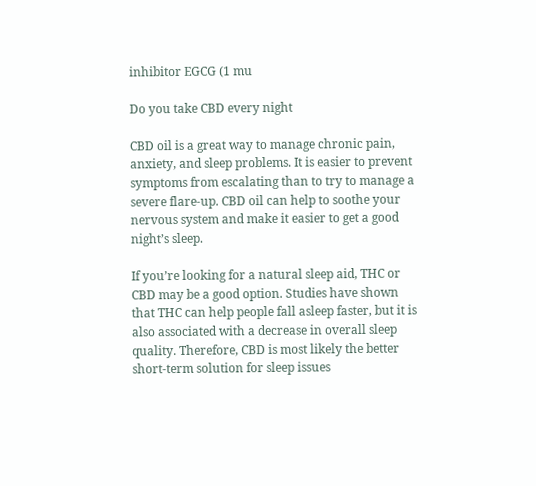inhibitor EGCG (1 mu

Do you take CBD every night

CBD oil is a great way to manage chronic pain, anxiety, and sleep problems. It is easier to prevent symptoms from escalating than to try to manage a severe flare-up. CBD oil can help to soothe your nervous system and make it easier to get a good night’s sleep.

If you’re looking for a natural sleep aid, THC or CBD may be a good option. Studies have shown that THC can help people fall asleep faster, but it is also associated with a decrease in overall sleep quality. Therefore, CBD is most likely the better short-term solution for sleep issues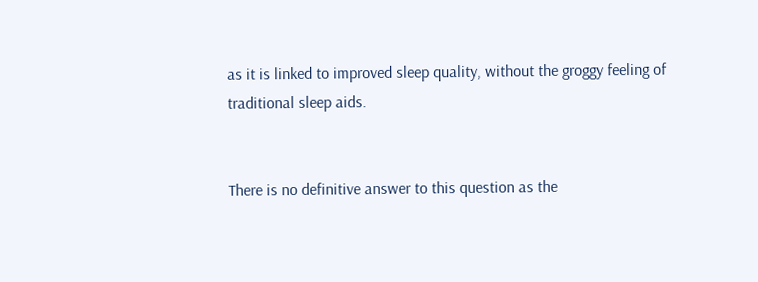as it is linked to improved sleep quality, without the groggy feeling of traditional sleep aids.


There is no definitive answer to this question as the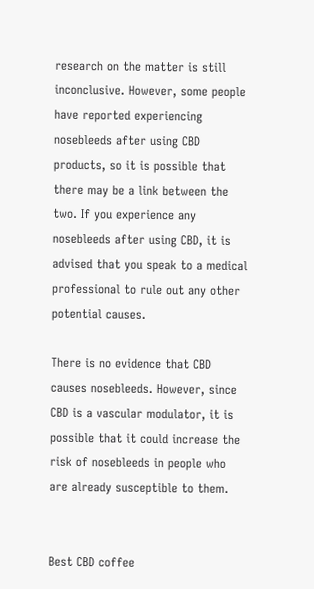research on the matter is still inconclusive. However, some people have reported experiencing nosebleeds after using CBD products, so it is possible that there may be a link between the two. If you experience any nosebleeds after using CBD, it is advised that you speak to a medical professional to rule out any other potential causes.

There is no evidence that CBD causes nosebleeds. However, since CBD is a vascular modulator, it is possible that it could increase the risk of nosebleeds in people who are already susceptible to them.


Best CBD coffee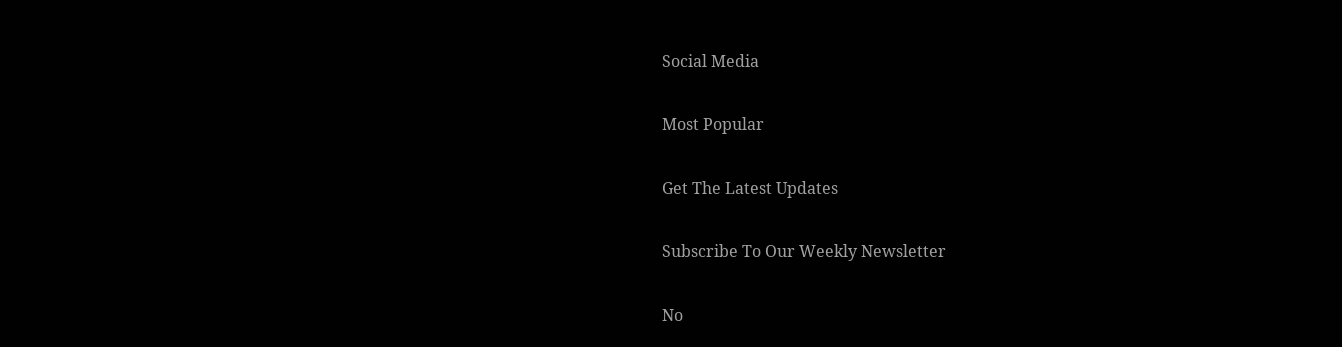Social Media

Most Popular

Get The Latest Updates

Subscribe To Our Weekly Newsletter

No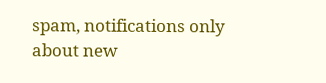spam, notifications only about new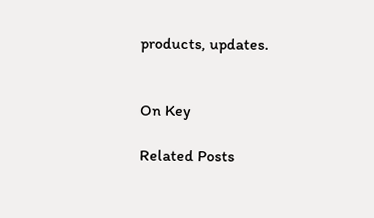products, updates.


On Key

Related Posts